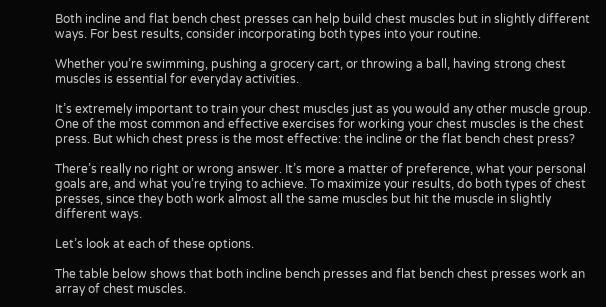Both incline and flat bench chest presses can help build chest muscles but in slightly different ways. For best results, consider incorporating both types into your routine.

Whether you’re swimming, pushing a grocery cart, or throwing a ball, having strong chest muscles is essential for everyday activities.

It’s extremely important to train your chest muscles just as you would any other muscle group. One of the most common and effective exercises for working your chest muscles is the chest press. But which chest press is the most effective: the incline or the flat bench chest press?

There’s really no right or wrong answer. It’s more a matter of preference, what your personal goals are, and what you’re trying to achieve. To maximize your results, do both types of chest presses, since they both work almost all the same muscles but hit the muscle in slightly different ways.

Let’s look at each of these options.

The table below shows that both incline bench presses and flat bench chest presses work an array of chest muscles.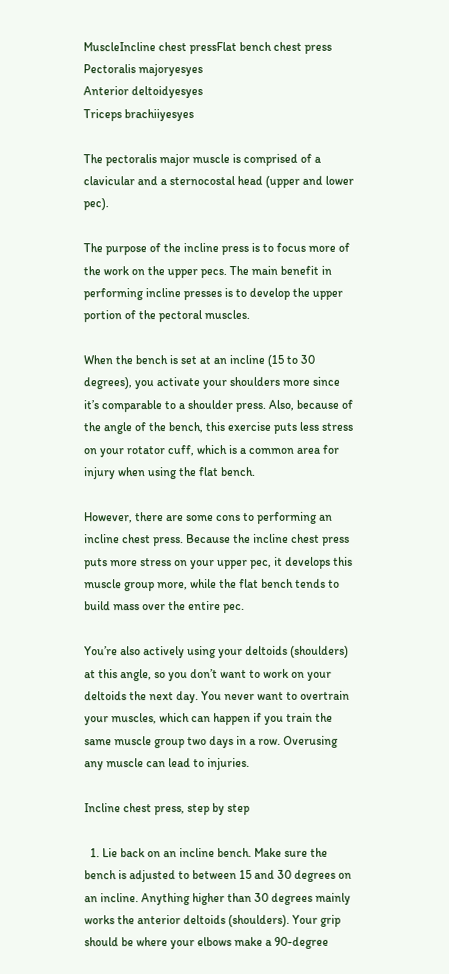MuscleIncline chest pressFlat bench chest press
Pectoralis majoryesyes
Anterior deltoidyesyes
Triceps brachiiyesyes

The pectoralis major muscle is comprised of a clavicular and a sternocostal head (upper and lower pec).

The purpose of the incline press is to focus more of the work on the upper pecs. The main benefit in performing incline presses is to develop the upper portion of the pectoral muscles.

When the bench is set at an incline (15 to 30 degrees), you activate your shoulders more since it’s comparable to a shoulder press. Also, because of the angle of the bench, this exercise puts less stress on your rotator cuff, which is a common area for injury when using the flat bench.

However, there are some cons to performing an incline chest press. Because the incline chest press puts more stress on your upper pec, it develops this muscle group more, while the flat bench tends to build mass over the entire pec.

You’re also actively using your deltoids (shoulders) at this angle, so you don’t want to work on your deltoids the next day. You never want to overtrain your muscles, which can happen if you train the same muscle group two days in a row. Overusing any muscle can lead to injuries.

Incline chest press, step by step

  1. Lie back on an incline bench. Make sure the bench is adjusted to between 15 and 30 degrees on an incline. Anything higher than 30 degrees mainly works the anterior deltoids (shoulders). Your grip should be where your elbows make a 90-degree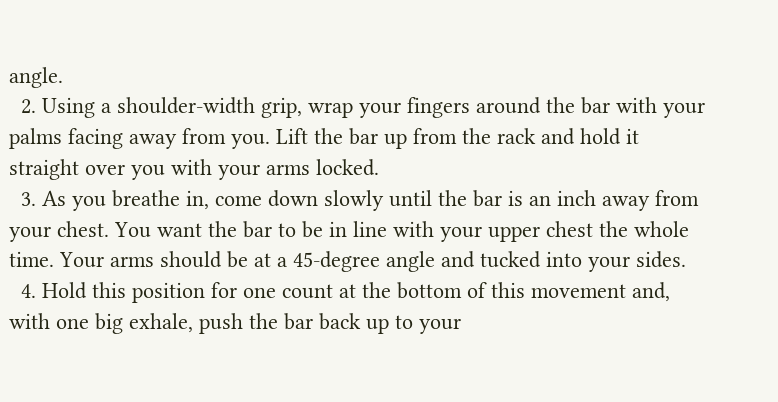angle.
  2. Using a shoulder-width grip, wrap your fingers around the bar with your palms facing away from you. Lift the bar up from the rack and hold it straight over you with your arms locked.
  3. As you breathe in, come down slowly until the bar is an inch away from your chest. You want the bar to be in line with your upper chest the whole time. Your arms should be at a 45-degree angle and tucked into your sides.
  4. Hold this position for one count at the bottom of this movement and, with one big exhale, push the bar back up to your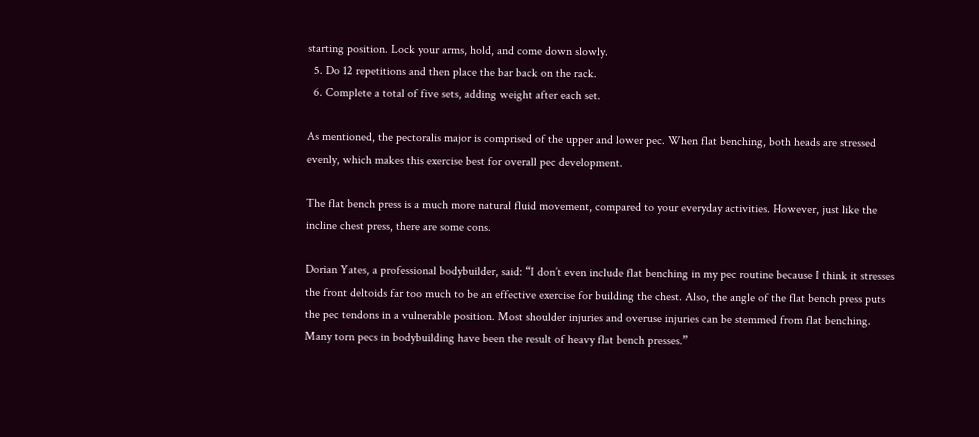starting position. Lock your arms, hold, and come down slowly.
  5. Do 12 repetitions and then place the bar back on the rack.
  6. Complete a total of five sets, adding weight after each set.

As mentioned, the pectoralis major is comprised of the upper and lower pec. When flat benching, both heads are stressed evenly, which makes this exercise best for overall pec development.

The flat bench press is a much more natural fluid movement, compared to your everyday activities. However, just like the incline chest press, there are some cons.

Dorian Yates, a professional bodybuilder, said: “I don’t even include flat benching in my pec routine because I think it stresses the front deltoids far too much to be an effective exercise for building the chest. Also, the angle of the flat bench press puts the pec tendons in a vulnerable position. Most shoulder injuries and overuse injuries can be stemmed from flat benching. Many torn pecs in bodybuilding have been the result of heavy flat bench presses.”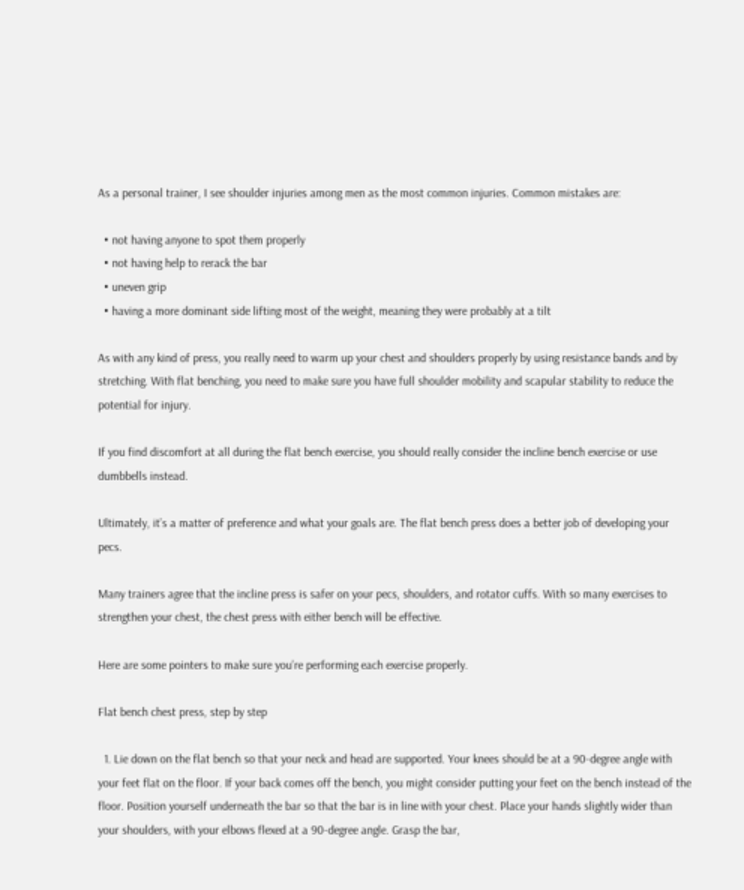As a personal trainer, I see shoulder injuries among men as the most common injuries. Common mistakes are:

  • not having anyone to spot them properly
  • not having help to rerack the bar
  • uneven grip
  • having a more dominant side lifting most of the weight, meaning they were probably at a tilt

As with any kind of press, you really need to warm up your chest and shoulders properly by using resistance bands and by stretching. With flat benching, you need to make sure you have full shoulder mobility and scapular stability to reduce the potential for injury.

If you find discomfort at all during the flat bench exercise, you should really consider the incline bench exercise or use dumbbells instead.

Ultimately, it’s a matter of preference and what your goals are. The flat bench press does a better job of developing your pecs.

Many trainers agree that the incline press is safer on your pecs, shoulders, and rotator cuffs. With so many exercises to strengthen your chest, the chest press with either bench will be effective.

Here are some pointers to make sure you’re performing each exercise properly.

Flat bench chest press, step by step

  1. Lie down on the flat bench so that your neck and head are supported. Your knees should be at a 90-degree angle with your feet flat on the floor. If your back comes off the bench, you might consider putting your feet on the bench instead of the floor. Position yourself underneath the bar so that the bar is in line with your chest. Place your hands slightly wider than your shoulders, with your elbows flexed at a 90-degree angle. Grasp the bar,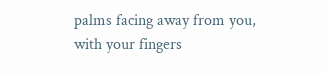palms facing away from you, with your fingers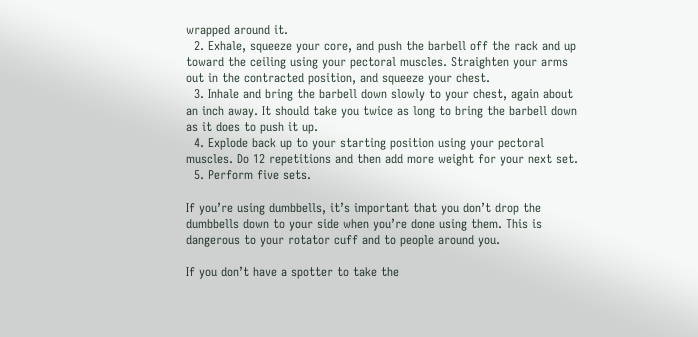wrapped around it.
  2. Exhale, squeeze your core, and push the barbell off the rack and up toward the ceiling using your pectoral muscles. Straighten your arms out in the contracted position, and squeeze your chest.
  3. Inhale and bring the barbell down slowly to your chest, again about an inch away. It should take you twice as long to bring the barbell down as it does to push it up.
  4. Explode back up to your starting position using your pectoral muscles. Do 12 repetitions and then add more weight for your next set.
  5. Perform five sets.

If you’re using dumbbells, it’s important that you don’t drop the dumbbells down to your side when you’re done using them. This is dangerous to your rotator cuff and to people around you.

If you don’t have a spotter to take the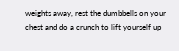weights away, rest the dumbbells on your chest and do a crunch to lift yourself up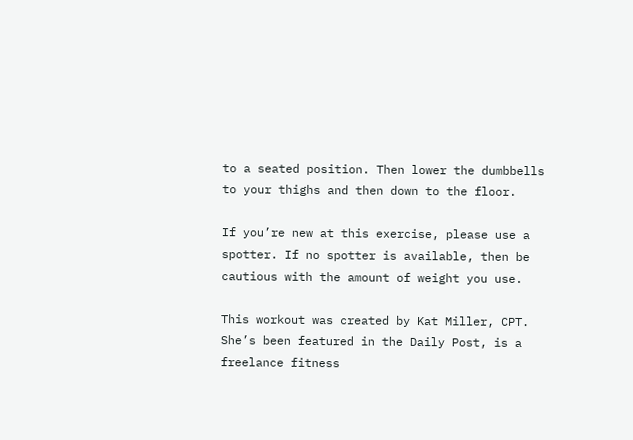to a seated position. Then lower the dumbbells to your thighs and then down to the floor.

If you’re new at this exercise, please use a spotter. If no spotter is available, then be cautious with the amount of weight you use.

This workout was created by Kat Miller, CPT. She’s been featured in the Daily Post, is a freelance fitness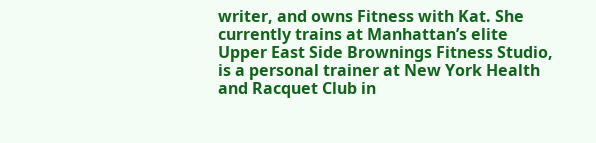writer, and owns Fitness with Kat. She currently trains at Manhattan’s elite Upper East Side Brownings Fitness Studio, is a personal trainer at New York Health and Racquet Club in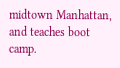midtown Manhattan, and teaches boot camp.